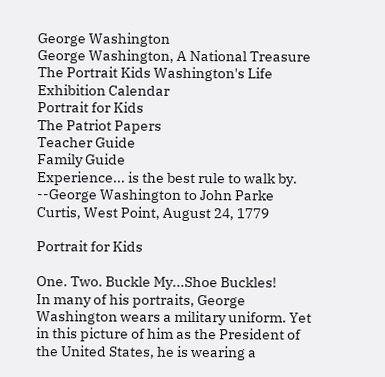George Washington
George Washington, A National Treasure
The Portrait Kids Washington's Life Exhibition Calendar
Portrait for Kids
The Patriot Papers
Teacher Guide
Family Guide
Experience... is the best rule to walk by. --George Washington to John Parke Curtis, West Point, August 24, 1779

Portrait for Kids

One. Two. Buckle My...Shoe Buckles!
In many of his portraits, George Washington wears a military uniform. Yet in this picture of him as the President of the United States, he is wearing a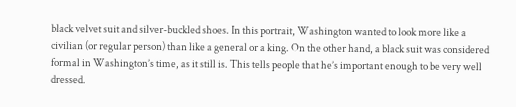black velvet suit and silver-buckled shoes. In this portrait, Washington wanted to look more like a civilian (or regular person) than like a general or a king. On the other hand, a black suit was considered formal in Washington’s time, as it still is. This tells people that he’s important enough to be very well dressed.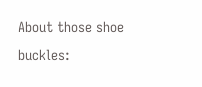About those shoe buckles: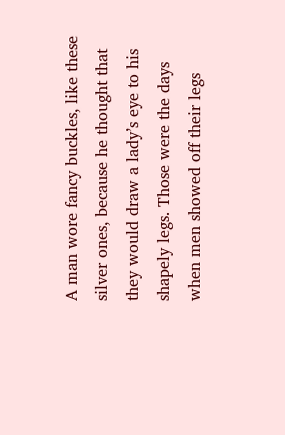A man wore fancy buckles, like these silver ones, because he thought that they would draw a lady’s eye to his shapely legs. Those were the days when men showed off their legs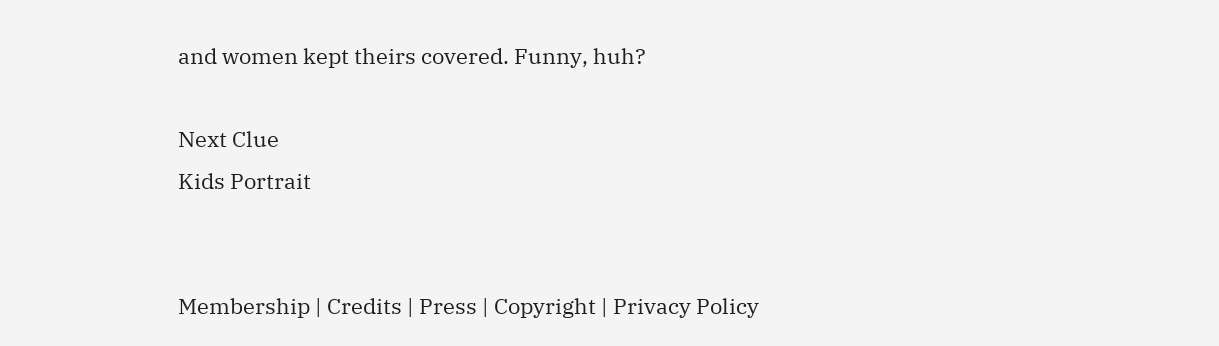and women kept theirs covered. Funny, huh?

Next Clue
Kids Portrait


Membership | Credits | Press | Copyright | Privacy Policy